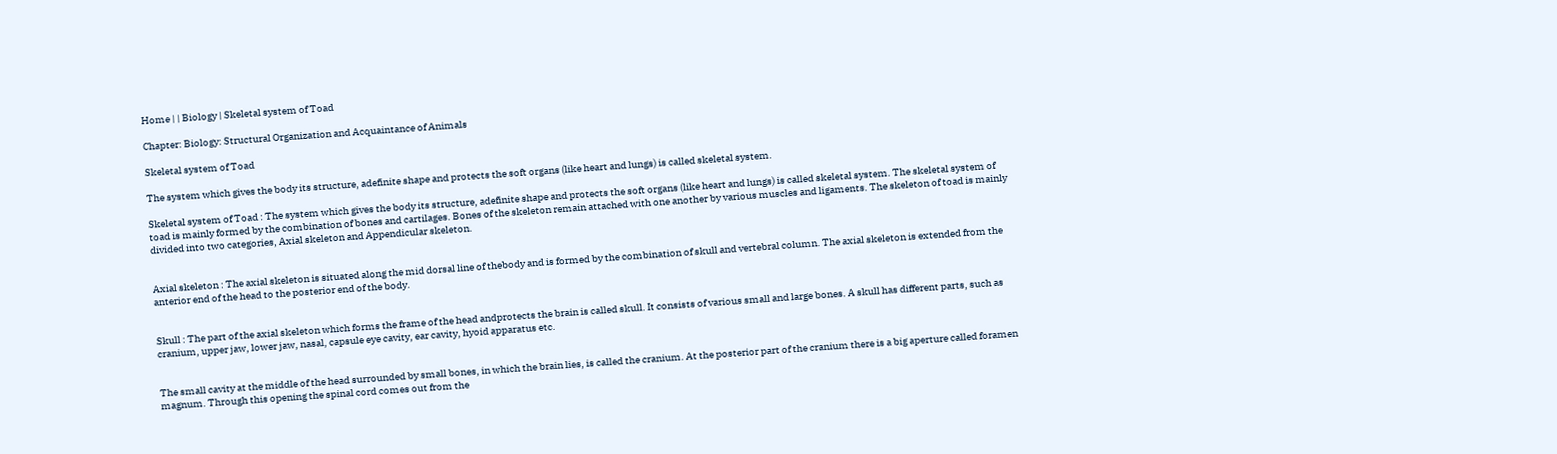Home | | Biology | Skeletal system of Toad

Chapter: Biology: Structural Organization and Acquaintance of Animals

Skeletal system of Toad

The system which gives the body its structure, adefinite shape and protects the soft organs (like heart and lungs) is called skeletal system.

Skeletal system of Toad : The system which gives the body its structure, adefinite shape and protects the soft organs (like heart and lungs) is called skeletal system. The skeletal system of toad is mainly formed by the combination of bones and cartilages. Bones of the skeleton remain attached with one another by various muscles and ligaments. The skeleton of toad is mainly divided into two categories, Axial skeleton and Appendicular skeleton.


Axial skeleton : The axial skeleton is situated along the mid dorsal line of thebody and is formed by the combination of skull and vertebral column. The axial skeleton is extended from the anterior end of the head to the posterior end of the body.


Skull : The part of the axial skeleton which forms the frame of the head andprotects the brain is called skull. It consists of various small and large bones. A skull has different parts, such as cranium, upper jaw, lower jaw, nasal, capsule eye cavity, ear cavity, hyoid apparatus etc.


The small cavity at the middle of the head surrounded by small bones, in which the brain lies, is called the cranium. At the posterior part of the cranium there is a big aperture called foramen magnum. Through this opening the spinal cord comes out from the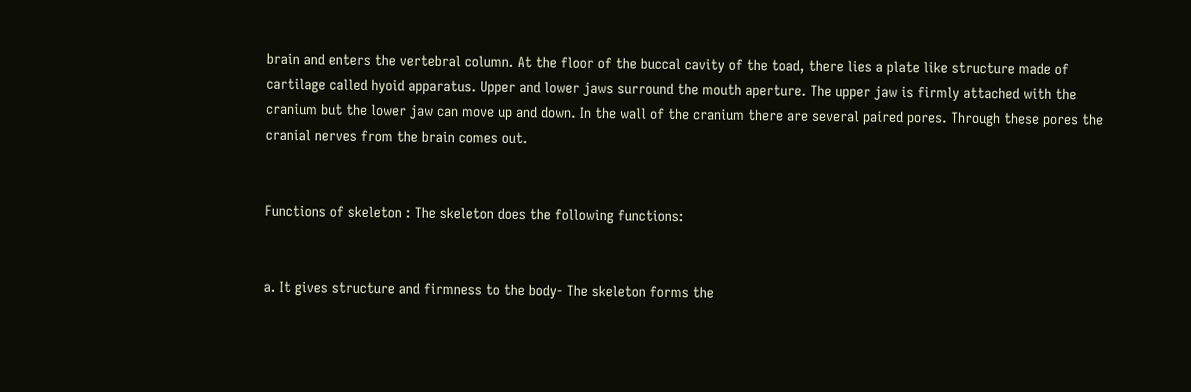brain and enters the vertebral column. At the floor of the buccal cavity of the toad, there lies a plate like structure made of cartilage called hyoid apparatus. Upper and lower jaws surround the mouth aperture. The upper jaw is firmly attached with the cranium but the lower jaw can move up and down. In the wall of the cranium there are several paired pores. Through these pores the cranial nerves from the brain comes out.


Functions of skeleton : The skeleton does the following functions:


a. It gives structure and firmness to the body- The skeleton forms the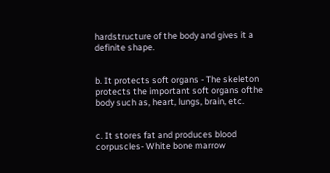hardstructure of the body and gives it a definite shape.


b. It protects soft organs - The skeleton protects the important soft organs ofthe body such as, heart, lungs, brain, etc.


c. It stores fat and produces blood corpuscles- White bone marrow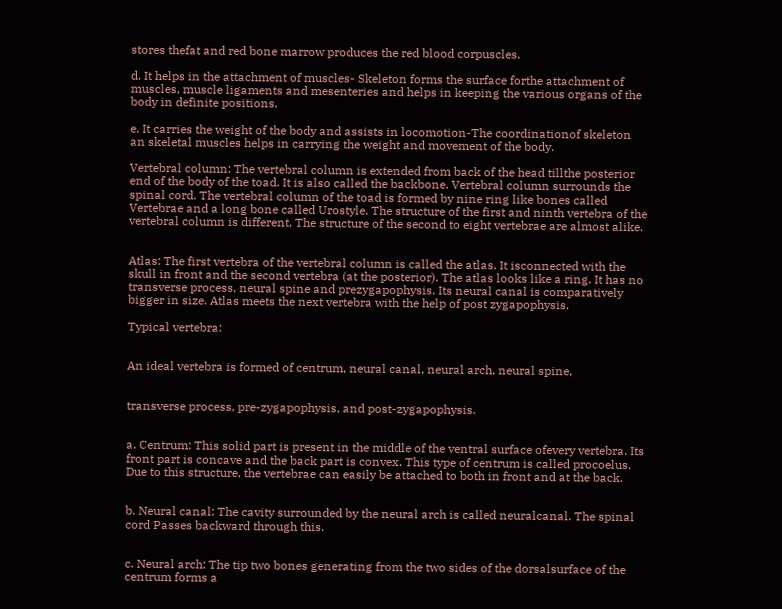stores thefat and red bone marrow produces the red blood corpuscles.

d. It helps in the attachment of muscles- Skeleton forms the surface forthe attachment of muscles, muscle ligaments and mesenteries and helps in keeping the various organs of the body in definite positions.

e. It carries the weight of the body and assists in locomotion-The coordinationof skeleton an skeletal muscles helps in carrying the weight and movement of the body.

Vertebral column: The vertebral column is extended from back of the head tillthe posterior end of the body of the toad. It is also called the backbone. Vertebral column surrounds the spinal cord. The vertebral column of the toad is formed by nine ring like bones called Vertebrae and a long bone called Urostyle. The structure of the first and ninth vertebra of the vertebral column is different. The structure of the second to eight vertebrae are almost alike.


Atlas: The first vertebra of the vertebral column is called the atlas. It isconnected with the skull in front and the second vertebra (at the posterior). The atlas looks like a ring. It has no transverse process, neural spine and prezygapophysis. Its neural canal is comparatively bigger in size. Atlas meets the next vertebra with the help of post zygapophysis.

Typical vertebra:


An ideal vertebra is formed of centrum, neural canal, neural arch, neural spine,


transverse process, pre-zygapophysis, and post-zygapophysis.


a. Centrum: This solid part is present in the middle of the ventral surface ofevery vertebra. Its front part is concave and the back part is convex. This type of centrum is called procoelus. Due to this structure, the vertebrae can easily be attached to both in front and at the back.


b. Neural canal: The cavity surrounded by the neural arch is called neuralcanal. The spinal cord Passes backward through this.


c. Neural arch: The tip two bones generating from the two sides of the dorsalsurface of the centrum forms a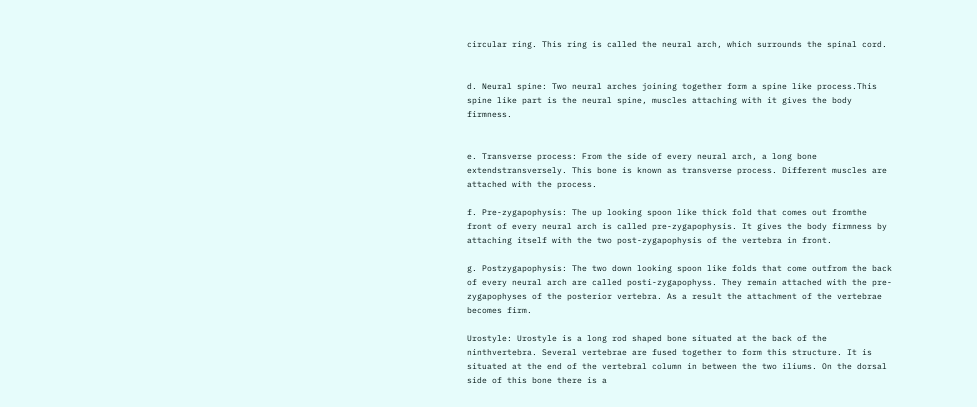circular ring. This ring is called the neural arch, which surrounds the spinal cord.


d. Neural spine: Two neural arches joining together form a spine like process.This spine like part is the neural spine, muscles attaching with it gives the body firmness.


e. Transverse process: From the side of every neural arch, a long bone extendstransversely. This bone is known as transverse process. Different muscles are attached with the process.

f. Pre-zygapophysis: The up looking spoon like thick fold that comes out fromthe front of every neural arch is called pre-zygapophysis. It gives the body firmness by attaching itself with the two post-zygapophysis of the vertebra in front.

g. Postzygapophysis: The two down looking spoon like folds that come outfrom the back of every neural arch are called posti-zygapophyss. They remain attached with the pre-zygapophyses of the posterior vertebra. As a result the attachment of the vertebrae becomes firm.

Urostyle: Urostyle is a long rod shaped bone situated at the back of the ninthvertebra. Several vertebrae are fused together to form this structure. It is situated at the end of the vertebral column in between the two iliums. On the dorsal side of this bone there is a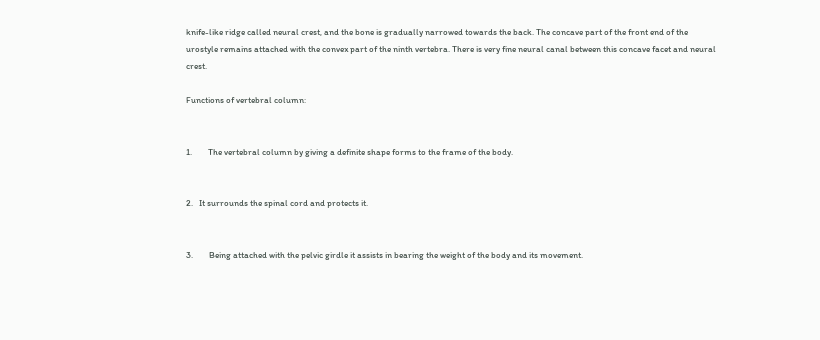knife-like ridge called neural crest, and the bone is gradually narrowed towards the back. The concave part of the front end of the urostyle remains attached with the convex part of the ninth vertebra. There is very fine neural canal between this concave facet and neural crest.

Functions of vertebral column:


1.        The vertebral column by giving a definite shape forms to the frame of the body.


2.   It surrounds the spinal cord and protects it.


3.        Being attached with the pelvic girdle it assists in bearing the weight of the body and its movement.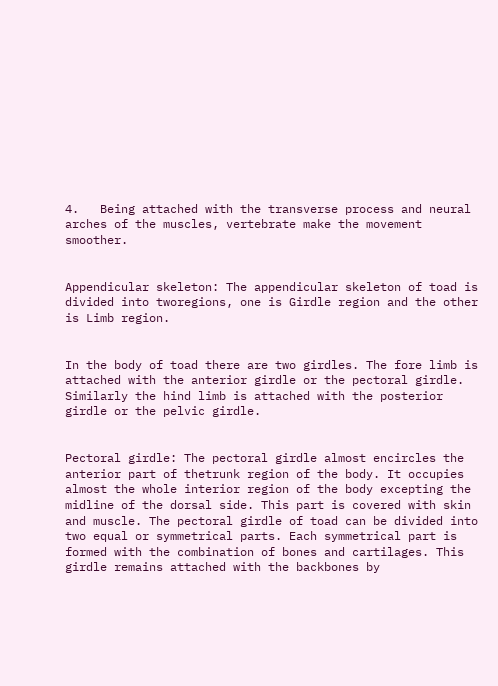4.   Being attached with the transverse process and neural arches of the muscles, vertebrate make the movement smoother.


Appendicular skeleton: The appendicular skeleton of toad is divided into tworegions, one is Girdle region and the other is Limb region.


In the body of toad there are two girdles. The fore limb is attached with the anterior girdle or the pectoral girdle. Similarly the hind limb is attached with the posterior girdle or the pelvic girdle.


Pectoral girdle: The pectoral girdle almost encircles the anterior part of thetrunk region of the body. It occupies almost the whole interior region of the body excepting the midline of the dorsal side. This part is covered with skin and muscle. The pectoral girdle of toad can be divided into two equal or symmetrical parts. Each symmetrical part is formed with the combination of bones and cartilages. This girdle remains attached with the backbones by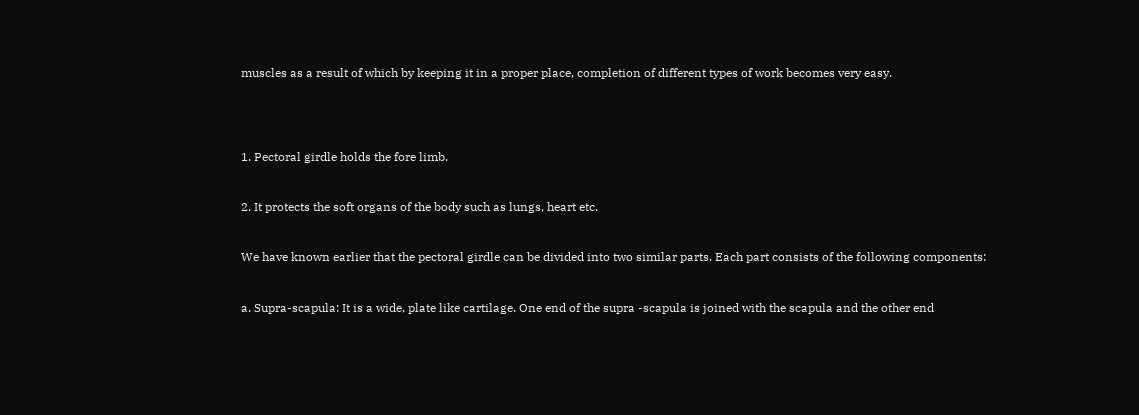muscles as a result of which by keeping it in a proper place, completion of different types of work becomes very easy.




1. Pectoral girdle holds the fore limb.


2. It protects the soft organs of the body such as lungs, heart etc.


We have known earlier that the pectoral girdle can be divided into two similar parts. Each part consists of the following components:


a. Supra-scapula: It is a wide, plate like cartilage. One end of the supra -scapula is joined with the scapula and the other end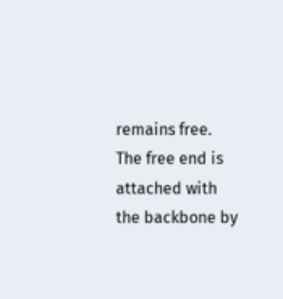remains free. The free end is attached with the backbone by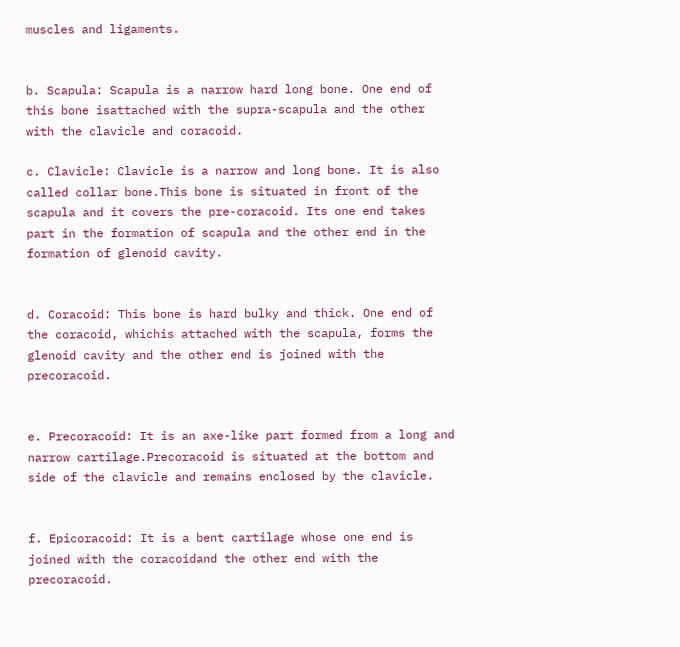muscles and ligaments.


b. Scapula: Scapula is a narrow hard long bone. One end of this bone isattached with the supra-scapula and the other with the clavicle and coracoid.

c. Clavicle: Clavicle is a narrow and long bone. It is also called collar bone.This bone is situated in front of the scapula and it covers the pre-coracoid. Its one end takes part in the formation of scapula and the other end in the formation of glenoid cavity.


d. Coracoid: This bone is hard bulky and thick. One end of the coracoid, whichis attached with the scapula, forms the glenoid cavity and the other end is joined with the precoracoid.


e. Precoracoid: It is an axe-like part formed from a long and narrow cartilage.Precoracoid is situated at the bottom and side of the clavicle and remains enclosed by the clavicle.


f. Epicoracoid: It is a bent cartilage whose one end is joined with the coracoidand the other end with the precoracoid.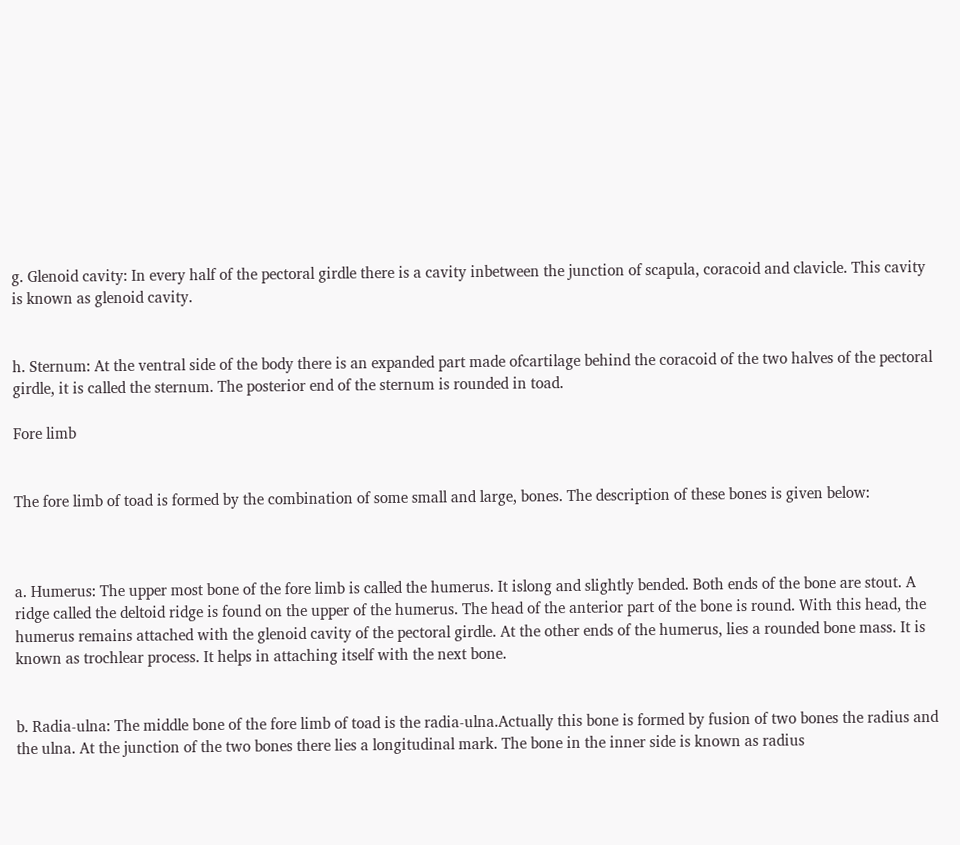g. Glenoid cavity: In every half of the pectoral girdle there is a cavity inbetween the junction of scapula, coracoid and clavicle. This cavity is known as glenoid cavity.


h. Sternum: At the ventral side of the body there is an expanded part made ofcartilage behind the coracoid of the two halves of the pectoral girdle, it is called the sternum. The posterior end of the sternum is rounded in toad.

Fore limb


The fore limb of toad is formed by the combination of some small and large, bones. The description of these bones is given below:



a. Humerus: The upper most bone of the fore limb is called the humerus. It islong and slightly bended. Both ends of the bone are stout. A ridge called the deltoid ridge is found on the upper of the humerus. The head of the anterior part of the bone is round. With this head, the humerus remains attached with the glenoid cavity of the pectoral girdle. At the other ends of the humerus, lies a rounded bone mass. It is known as trochlear process. It helps in attaching itself with the next bone.


b. Radia-ulna: The middle bone of the fore limb of toad is the radia-ulna.Actually this bone is formed by fusion of two bones the radius and the ulna. At the junction of the two bones there lies a longitudinal mark. The bone in the inner side is known as radius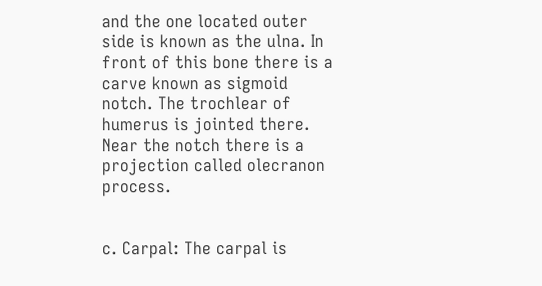and the one located outer side is known as the ulna. In front of this bone there is a carve known as sigmoid notch. The trochlear of humerus is jointed there. Near the notch there is a projection called olecranon process.


c. Carpal: The carpal is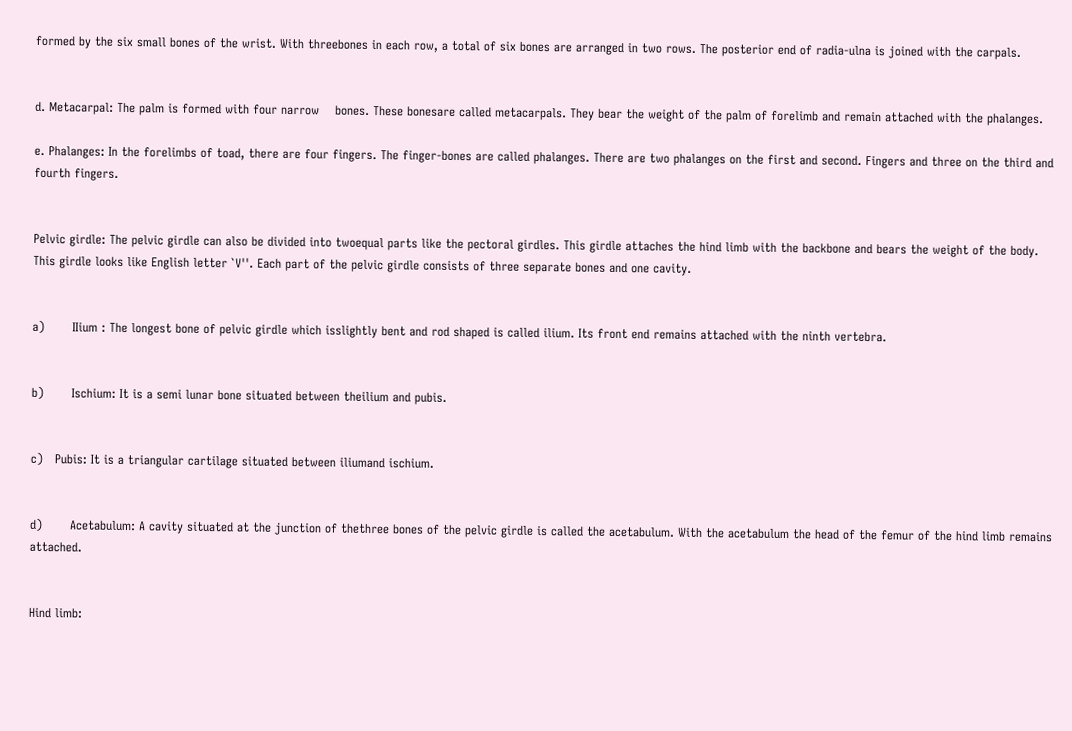formed by the six small bones of the wrist. With threebones in each row, a total of six bones are arranged in two rows. The posterior end of radia-ulna is joined with the carpals.


d. Metacarpal: The palm is formed with four narrow    bones. These bonesare called metacarpals. They bear the weight of the palm of forelimb and remain attached with the phalanges.

e. Phalanges: In the forelimbs of toad, there are four fingers. The finger-bones are called phalanges. There are two phalanges on the first and second. Fingers and three on the third and fourth fingers.


Pelvic girdle: The pelvic girdle can also be divided into twoequal parts like the pectoral girdles. This girdle attaches the hind limb with the backbone and bears the weight of the body. This girdle looks like English letter `V''. Each part of the pelvic girdle consists of three separate bones and one cavity.


a)       IIium : The longest bone of pelvic girdle which isslightly bent and rod shaped is called ilium. Its front end remains attached with the ninth vertebra.


b)       Ischium: It is a semi lunar bone situated between theilium and pubis.


c)   Pubis: It is a triangular cartilage situated between iliumand ischium.


d)       Acetabulum: A cavity situated at the junction of thethree bones of the pelvic girdle is called the acetabulum. With the acetabulum the head of the femur of the hind limb remains attached.


Hind limb: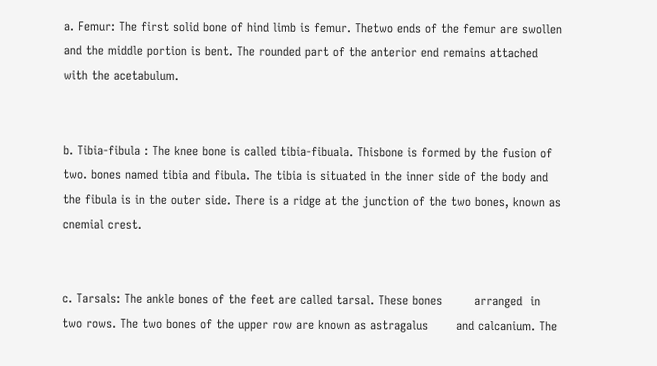a. Femur: The first solid bone of hind limb is femur. Thetwo ends of the femur are swollen and the middle portion is bent. The rounded part of the anterior end remains attached with the acetabulum.


b. Tibia-fibula : The knee bone is called tibia-fibuala. Thisbone is formed by the fusion of two. bones named tibia and fibula. The tibia is situated in the inner side of the body and the fibula is in the outer side. There is a ridge at the junction of the two bones, known as cnemial crest.


c. Tarsals: The ankle bones of the feet are called tarsal. These bones        arranged  in two rows. The two bones of the upper row are known as astragalus       and calcanium. The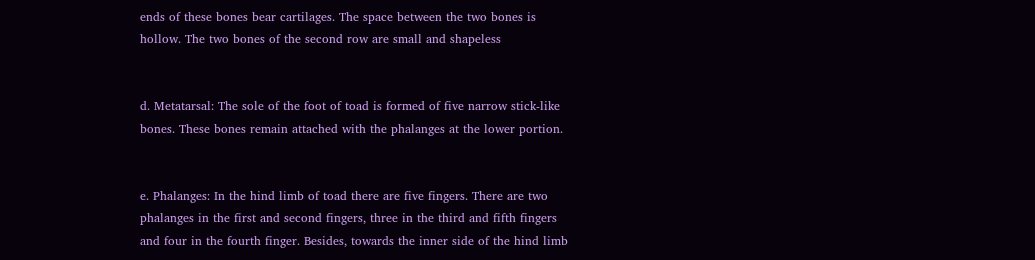ends of these bones bear cartilages. The space between the two bones is hollow. The two bones of the second row are small and shapeless


d. Metatarsal: The sole of the foot of toad is formed of five narrow stick-like bones. These bones remain attached with the phalanges at the lower portion.


e. Phalanges: In the hind limb of toad there are five fingers. There are two phalanges in the first and second fingers, three in the third and fifth fingers  and four in the fourth finger. Besides, towards the inner side of the hind limb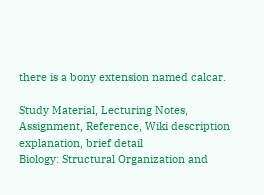there is a bony extension named calcar.

Study Material, Lecturing Notes, Assignment, Reference, Wiki description explanation, brief detail
Biology: Structural Organization and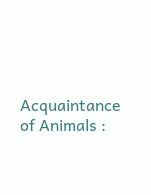Acquaintance of Animals :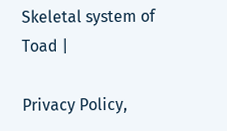Skeletal system of Toad |

Privacy Policy,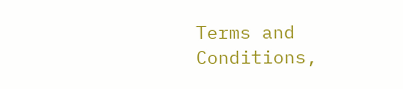Terms and Conditions,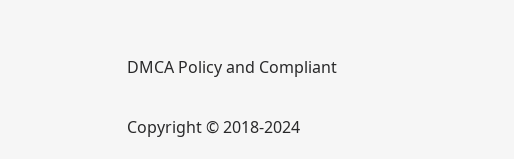DMCA Policy and Compliant

Copyright © 2018-2024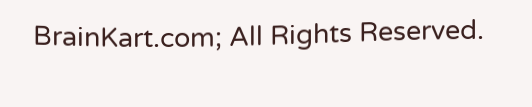BrainKart.com; All Rights Reserved.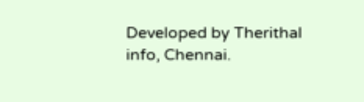Developed by Therithal info, Chennai.